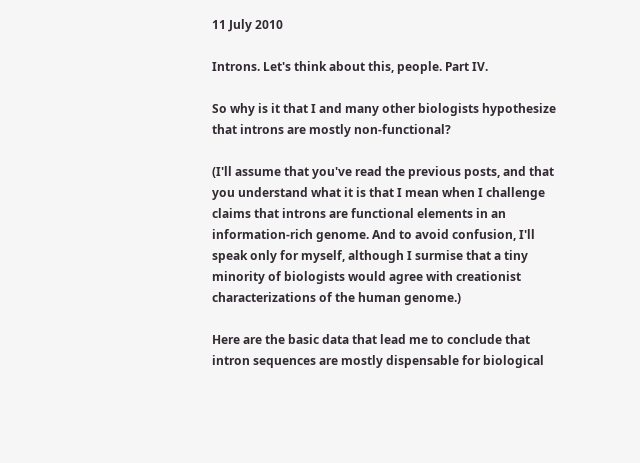11 July 2010

Introns. Let's think about this, people. Part IV.

So why is it that I and many other biologists hypothesize that introns are mostly non-functional?

(I'll assume that you've read the previous posts, and that you understand what it is that I mean when I challenge claims that introns are functional elements in an information-rich genome. And to avoid confusion, I'll speak only for myself, although I surmise that a tiny minority of biologists would agree with creationist characterizations of the human genome.)

Here are the basic data that lead me to conclude that intron sequences are mostly dispensable for biological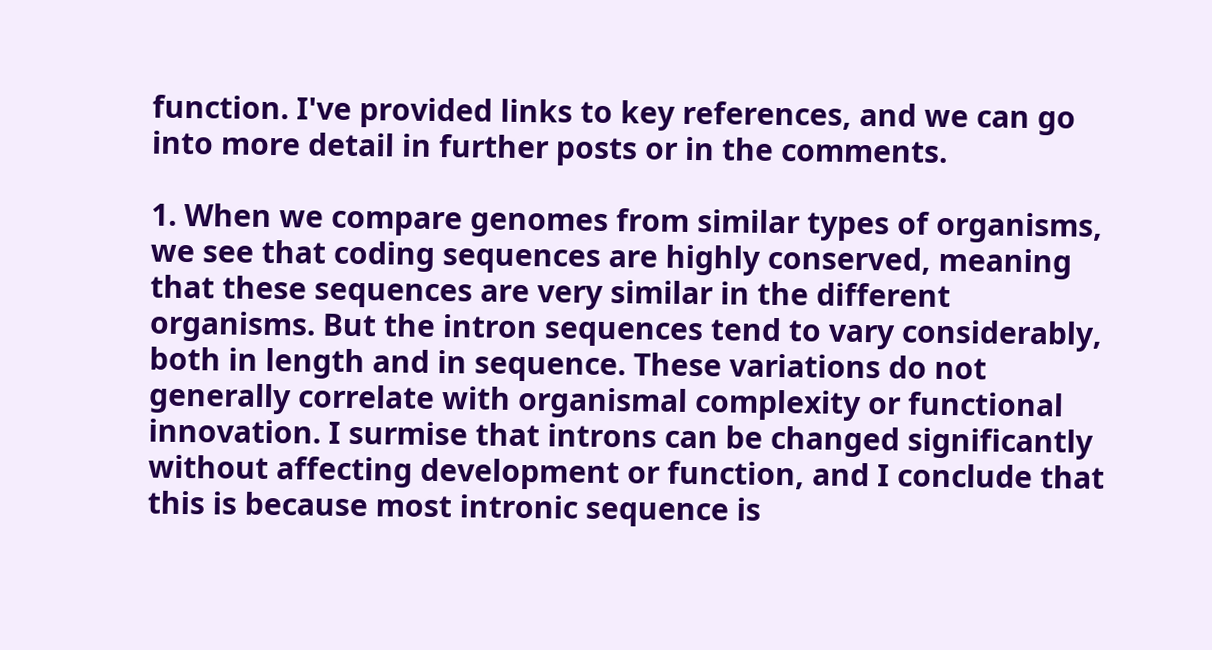function. I've provided links to key references, and we can go into more detail in further posts or in the comments.

1. When we compare genomes from similar types of organisms, we see that coding sequences are highly conserved, meaning that these sequences are very similar in the different organisms. But the intron sequences tend to vary considerably, both in length and in sequence. These variations do not generally correlate with organismal complexity or functional innovation. I surmise that introns can be changed significantly without affecting development or function, and I conclude that this is because most intronic sequence is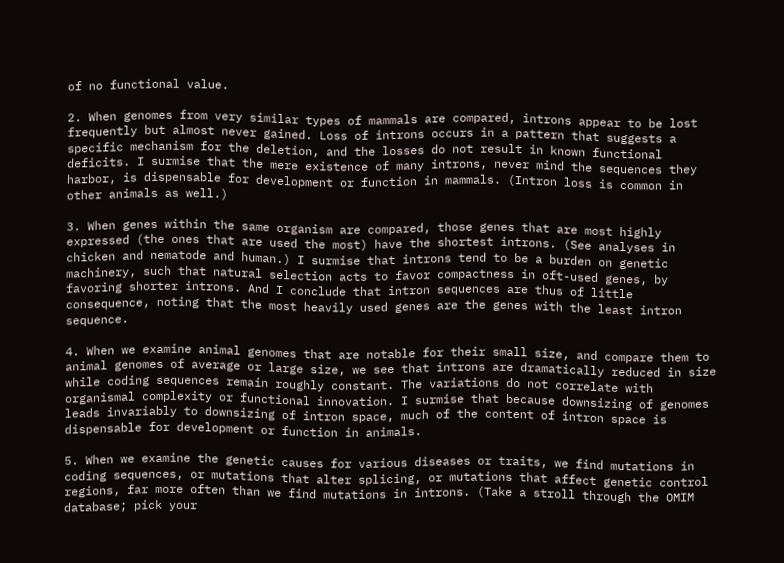of no functional value.

2. When genomes from very similar types of mammals are compared, introns appear to be lost frequently but almost never gained. Loss of introns occurs in a pattern that suggests a specific mechanism for the deletion, and the losses do not result in known functional deficits. I surmise that the mere existence of many introns, never mind the sequences they harbor, is dispensable for development or function in mammals. (Intron loss is common in other animals as well.)

3. When genes within the same organism are compared, those genes that are most highly expressed (the ones that are used the most) have the shortest introns. (See analyses in chicken and nematode and human.) I surmise that introns tend to be a burden on genetic machinery, such that natural selection acts to favor compactness in oft-used genes, by favoring shorter introns. And I conclude that intron sequences are thus of little consequence, noting that the most heavily used genes are the genes with the least intron sequence.

4. When we examine animal genomes that are notable for their small size, and compare them to animal genomes of average or large size, we see that introns are dramatically reduced in size while coding sequences remain roughly constant. The variations do not correlate with organismal complexity or functional innovation. I surmise that because downsizing of genomes leads invariably to downsizing of intron space, much of the content of intron space is dispensable for development or function in animals.

5. When we examine the genetic causes for various diseases or traits, we find mutations in coding sequences, or mutations that alter splicing, or mutations that affect genetic control regions, far more often than we find mutations in introns. (Take a stroll through the OMIM database; pick your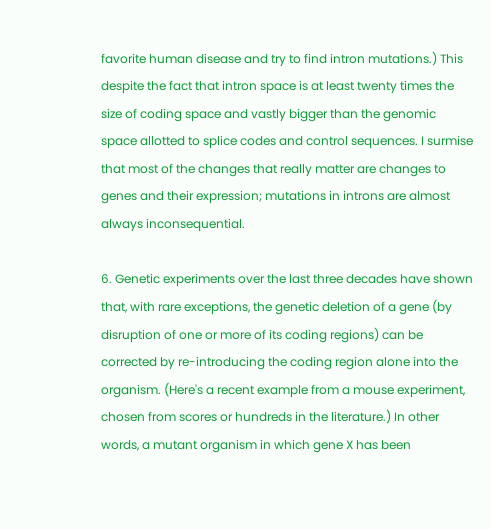favorite human disease and try to find intron mutations.) This despite the fact that intron space is at least twenty times the size of coding space and vastly bigger than the genomic space allotted to splice codes and control sequences. I surmise that most of the changes that really matter are changes to genes and their expression; mutations in introns are almost always inconsequential.

6. Genetic experiments over the last three decades have shown that, with rare exceptions, the genetic deletion of a gene (by disruption of one or more of its coding regions) can be corrected by re-introducing the coding region alone into the organism. (Here's a recent example from a mouse experiment, chosen from scores or hundreds in the literature.) In other words, a mutant organism in which gene X has been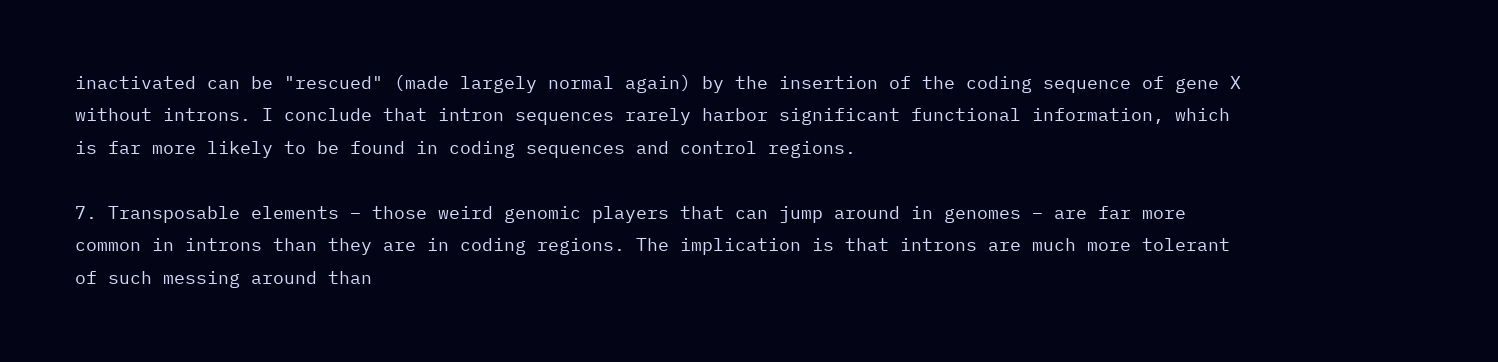inactivated can be "rescued" (made largely normal again) by the insertion of the coding sequence of gene X without introns. I conclude that intron sequences rarely harbor significant functional information, which is far more likely to be found in coding sequences and control regions.

7. Transposable elements – those weird genomic players that can jump around in genomes – are far more common in introns than they are in coding regions. The implication is that introns are much more tolerant of such messing around than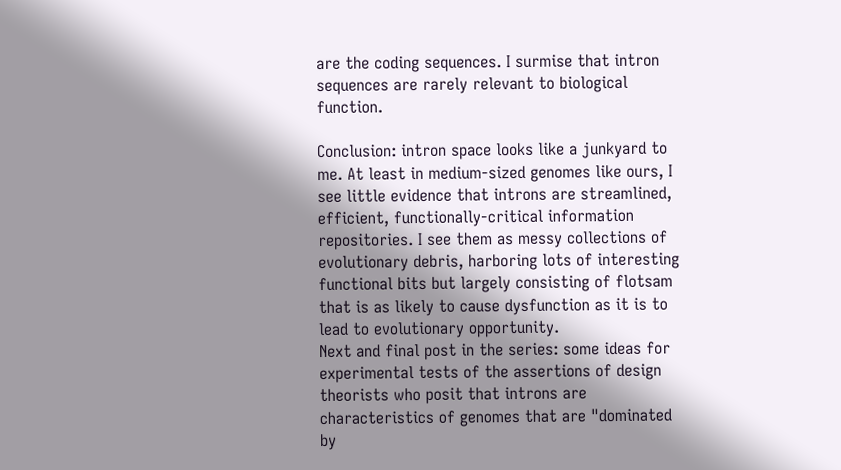are the coding sequences. I surmise that intron sequences are rarely relevant to biological function.

Conclusion: intron space looks like a junkyard to me. At least in medium-sized genomes like ours, I see little evidence that introns are streamlined, efficient, functionally-critical information repositories. I see them as messy collections of evolutionary debris, harboring lots of interesting functional bits but largely consisting of flotsam that is as likely to cause dysfunction as it is to lead to evolutionary opportunity.
Next and final post in the series: some ideas for experimental tests of the assertions of design theorists who posit that introns are characteristics of genomes that are "dominated by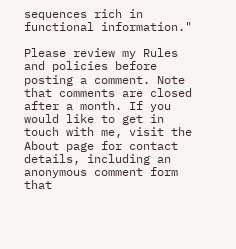sequences rich in functional information."

Please review my Rules and policies before posting a comment. Note that comments are closed after a month. If you would like to get in touch with me, visit the About page for contact details, including an anonymous comment form that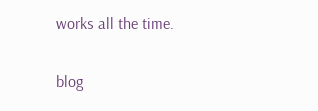works all the time.

blog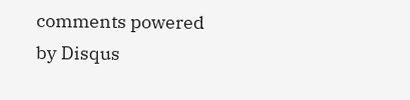comments powered by Disqus